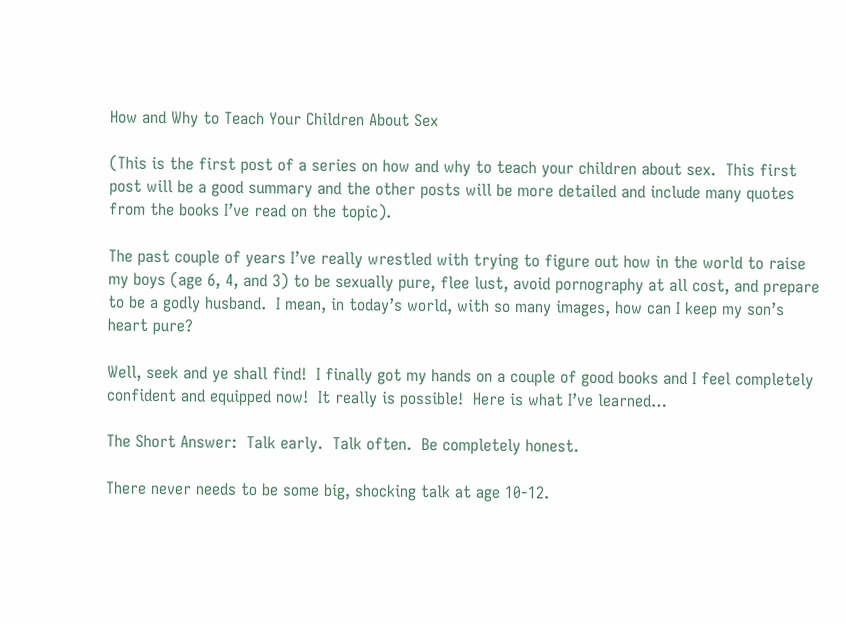How and Why to Teach Your Children About Sex

(This is the first post of a series on how and why to teach your children about sex.  This first post will be a good summary and the other posts will be more detailed and include many quotes from the books I’ve read on the topic).

The past couple of years I’ve really wrestled with trying to figure out how in the world to raise my boys (age 6, 4, and 3) to be sexually pure, flee lust, avoid pornography at all cost, and prepare to be a godly husband.  I mean, in today’s world, with so many images, how can I keep my son’s heart pure?

Well, seek and ye shall find!  I finally got my hands on a couple of good books and I feel completely confident and equipped now!  It really is possible!  Here is what I’ve learned…

The Short Answer:  Talk early.  Talk often.  Be completely honest.

There never needs to be some big, shocking talk at age 10-12.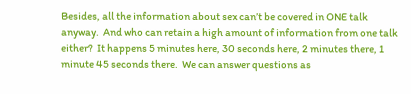Besides, all the information about sex can’t be covered in ONE talk anyway.  And who can retain a high amount of information from one talk either?  It happens 5 minutes here, 30 seconds here, 2 minutes there, 1 minute 45 seconds there.  We can answer questions as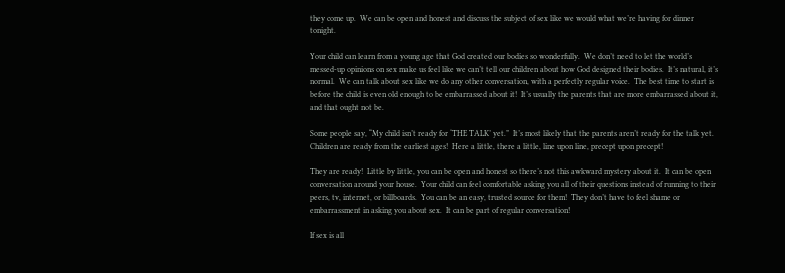they come up.  We can be open and honest and discuss the subject of sex like we would what we’re having for dinner tonight.

Your child can learn from a young age that God created our bodies so wonderfully.  We don’t need to let the world’s messed-up opinions on sex make us feel like we can’t tell our children about how God designed their bodies.  It’s natural, it’s normal.  We can talk about sex like we do any other conversation, with a perfectly regular voice.  The best time to start is before the child is even old enough to be embarrassed about it!  It’s usually the parents that are more embarrassed about it, and that ought not be.

Some people say, “My child isn’t ready for ‘THE TALK’ yet.”  It’s most likely that the parents aren’t ready for the talk yet.  Children are ready from the earliest ages!  Here a little, there a little, line upon line, precept upon precept!

They are ready!  Little by little, you can be open and honest so there’s not this awkward mystery about it.  It can be open conversation around your house.  Your child can feel comfortable asking you all of their questions instead of running to their peers, tv, internet, or billboards.  You can be an easy, trusted source for them!  They don’t have to feel shame or embarrassment in asking you about sex.  It can be part of regular conversation!

If sex is all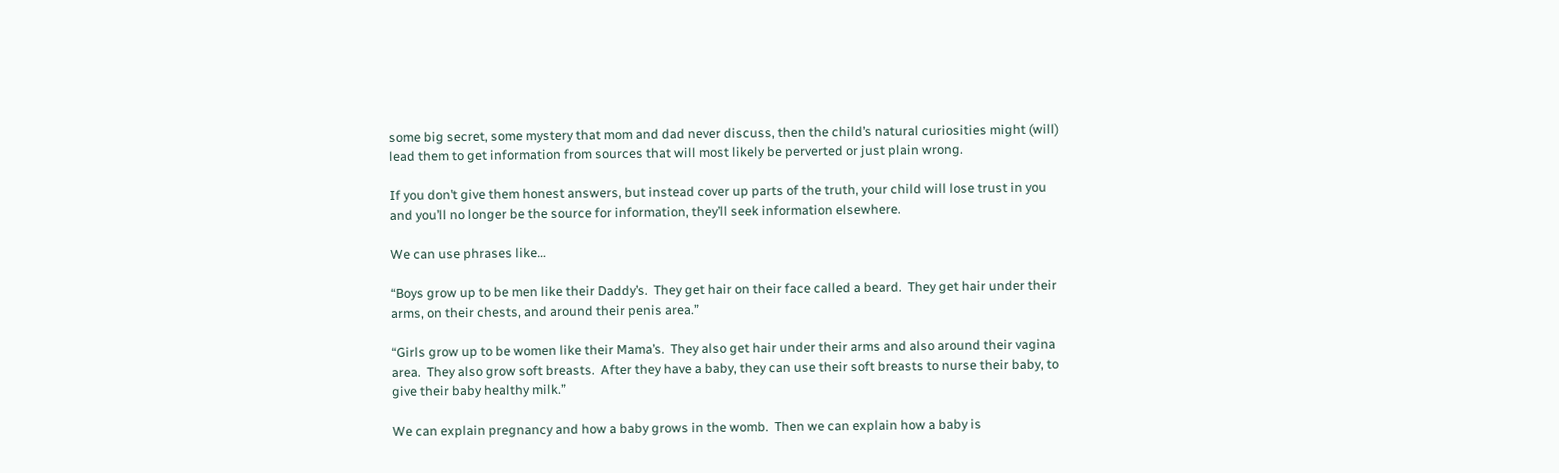some big secret, some mystery that mom and dad never discuss, then the child’s natural curiosities might (will) lead them to get information from sources that will most likely be perverted or just plain wrong.

If you don’t give them honest answers, but instead cover up parts of the truth, your child will lose trust in you and you’ll no longer be the source for information, they’ll seek information elsewhere.

We can use phrases like…

“Boys grow up to be men like their Daddy’s.  They get hair on their face called a beard.  They get hair under their arms, on their chests, and around their penis area.”

“Girls grow up to be women like their Mama’s.  They also get hair under their arms and also around their vagina area.  They also grow soft breasts.  After they have a baby, they can use their soft breasts to nurse their baby, to give their baby healthy milk.”

We can explain pregnancy and how a baby grows in the womb.  Then we can explain how a baby is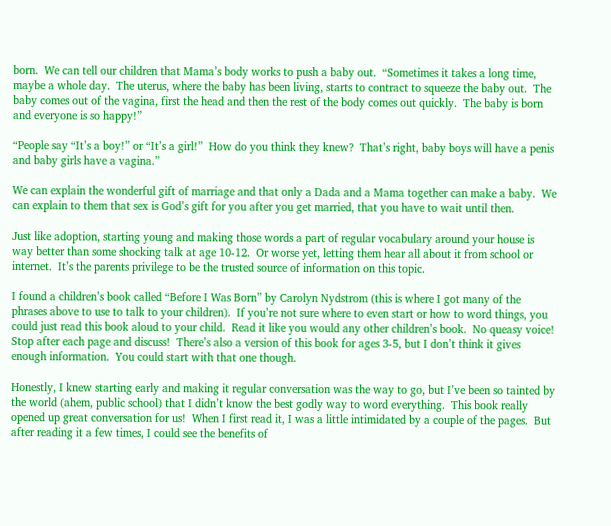born.  We can tell our children that Mama’s body works to push a baby out.  “Sometimes it takes a long time, maybe a whole day.  The uterus, where the baby has been living, starts to contract to squeeze the baby out.  The baby comes out of the vagina, first the head and then the rest of the body comes out quickly.  The baby is born and everyone is so happy!”

“People say “It’s a boy!” or “It’s a girl!”  How do you think they knew?  That’s right, baby boys will have a penis and baby girls have a vagina.”

We can explain the wonderful gift of marriage and that only a Dada and a Mama together can make a baby.  We can explain to them that sex is God’s gift for you after you get married, that you have to wait until then.

Just like adoption, starting young and making those words a part of regular vocabulary around your house is way better than some shocking talk at age 10-12.  Or worse yet, letting them hear all about it from school or internet.  It’s the parents privilege to be the trusted source of information on this topic.

I found a children’s book called “Before I Was Born” by Carolyn Nydstrom (this is where I got many of the phrases above to use to talk to your children).  If you’re not sure where to even start or how to word things, you could just read this book aloud to your child.  Read it like you would any other children’s book.  No queasy voice!  Stop after each page and discuss!  There’s also a version of this book for ages 3-5, but I don’t think it gives enough information.  You could start with that one though.

Honestly, I knew starting early and making it regular conversation was the way to go, but I’ve been so tainted by the world (ahem, public school) that I didn’t know the best godly way to word everything.  This book really opened up great conversation for us!  When I first read it, I was a little intimidated by a couple of the pages.  But after reading it a few times, I could see the benefits of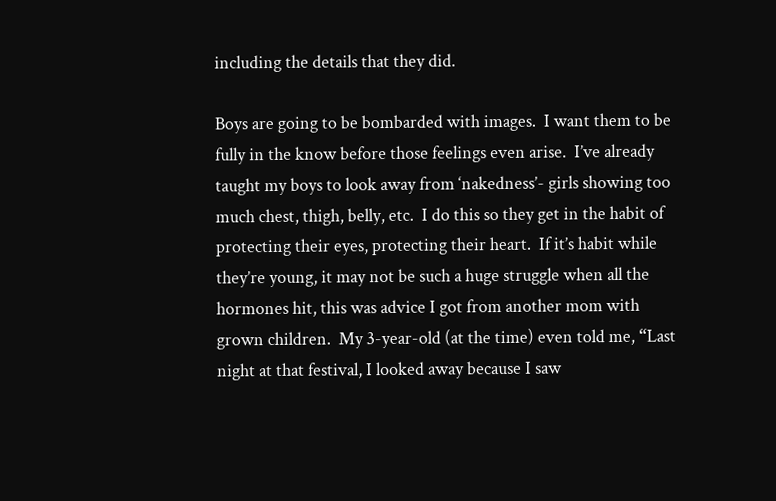including the details that they did.

Boys are going to be bombarded with images.  I want them to be fully in the know before those feelings even arise.  I’ve already taught my boys to look away from ‘nakedness’- girls showing too much chest, thigh, belly, etc.  I do this so they get in the habit of protecting their eyes, protecting their heart.  If it’s habit while they’re young, it may not be such a huge struggle when all the hormones hit, this was advice I got from another mom with grown children.  My 3-year-old (at the time) even told me, “Last night at that festival, I looked away because I saw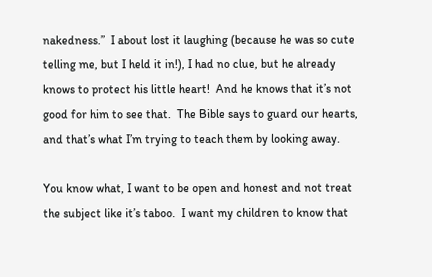nakedness.”  I about lost it laughing (because he was so cute telling me, but I held it in!), I had no clue, but he already knows to protect his little heart!  And he knows that it’s not good for him to see that.  The Bible says to guard our hearts, and that’s what I’m trying to teach them by looking away.

You know what, I want to be open and honest and not treat the subject like it’s taboo.  I want my children to know that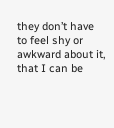they don’t have to feel shy or awkward about it, that I can be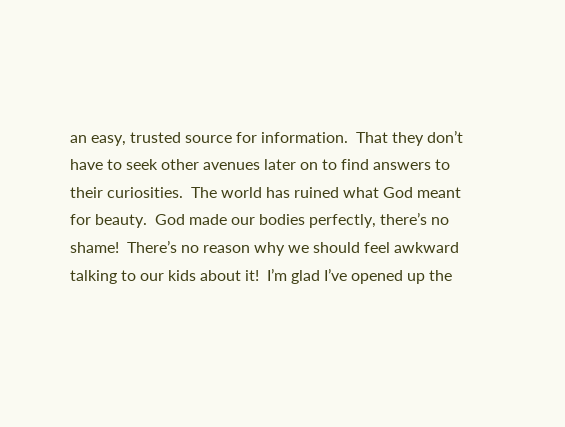an easy, trusted source for information.  That they don’t have to seek other avenues later on to find answers to their curiosities.  The world has ruined what God meant for beauty.  God made our bodies perfectly, there’s no shame!  There’s no reason why we should feel awkward talking to our kids about it!  I’m glad I’ve opened up the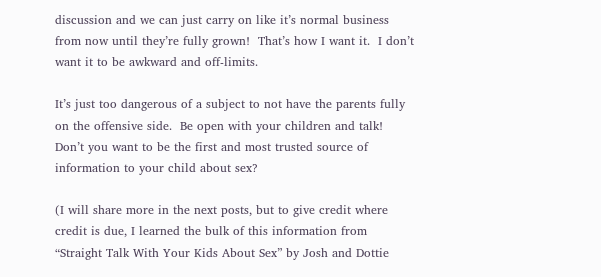discussion and we can just carry on like it’s normal business from now until they’re fully grown!  That’s how I want it.  I don’t want it to be awkward and off-limits.

It’s just too dangerous of a subject to not have the parents fully on the offensive side.  Be open with your children and talk!  Don’t you want to be the first and most trusted source of information to your child about sex?

(I will share more in the next posts, but to give credit where credit is due, I learned the bulk of this information from “Straight Talk With Your Kids About Sex” by Josh and Dottie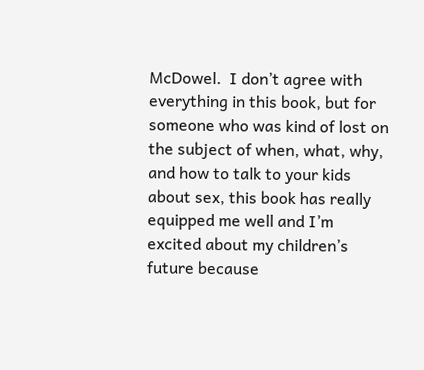McDowel.  I don’t agree with everything in this book, but for someone who was kind of lost on the subject of when, what, why, and how to talk to your kids about sex, this book has really equipped me well and I’m excited about my children’s future because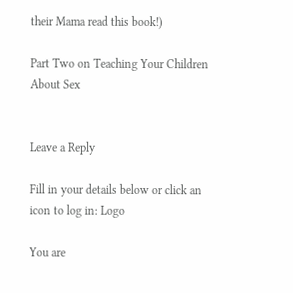their Mama read this book!)

Part Two on Teaching Your Children About Sex


Leave a Reply

Fill in your details below or click an icon to log in: Logo

You are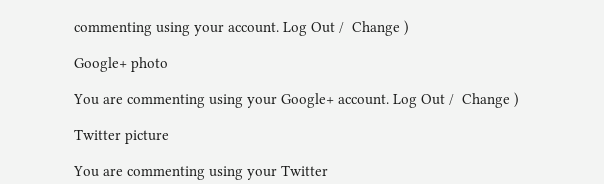commenting using your account. Log Out /  Change )

Google+ photo

You are commenting using your Google+ account. Log Out /  Change )

Twitter picture

You are commenting using your Twitter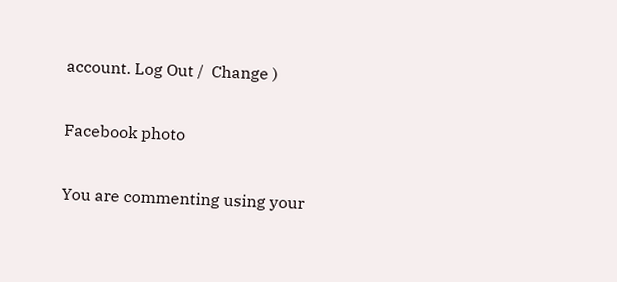account. Log Out /  Change )

Facebook photo

You are commenting using your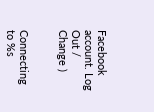Facebook account. Log Out /  Change )


Connecting to %s